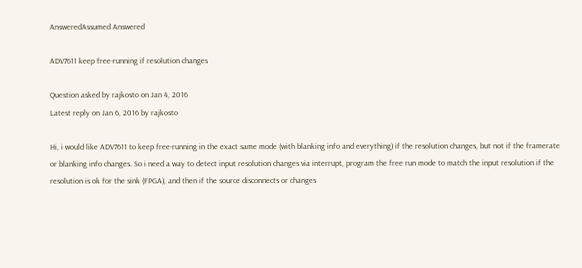AnsweredAssumed Answered

ADV7611 keep free-running if resolution changes

Question asked by rajkosto on Jan 4, 2016
Latest reply on Jan 6, 2016 by rajkosto

Hi, i would like ADV7611 to keep free-running in the exact same mode (with blanking info and everything) if the resolution changes, but not if the framerate or blanking info changes. So i need a way to detect input resolution changes via interrupt, program the free run mode to match the input resolution if the resolution is ok for the sink (FPGA), and then if the source disconnects or changes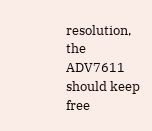resolution, the ADV7611 should keep free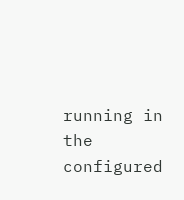running in the configured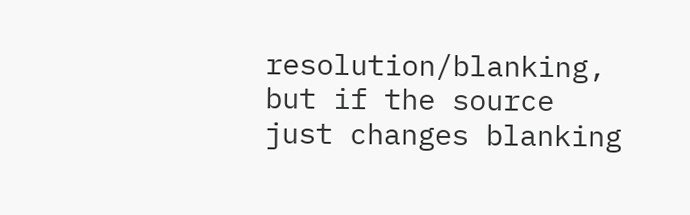resolution/blanking, but if the source just changes blanking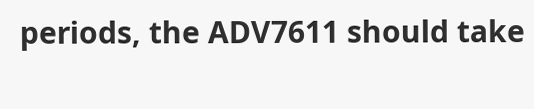periods, the ADV7611 should take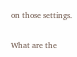on those settings.


What are the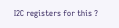I2C registers for this ?